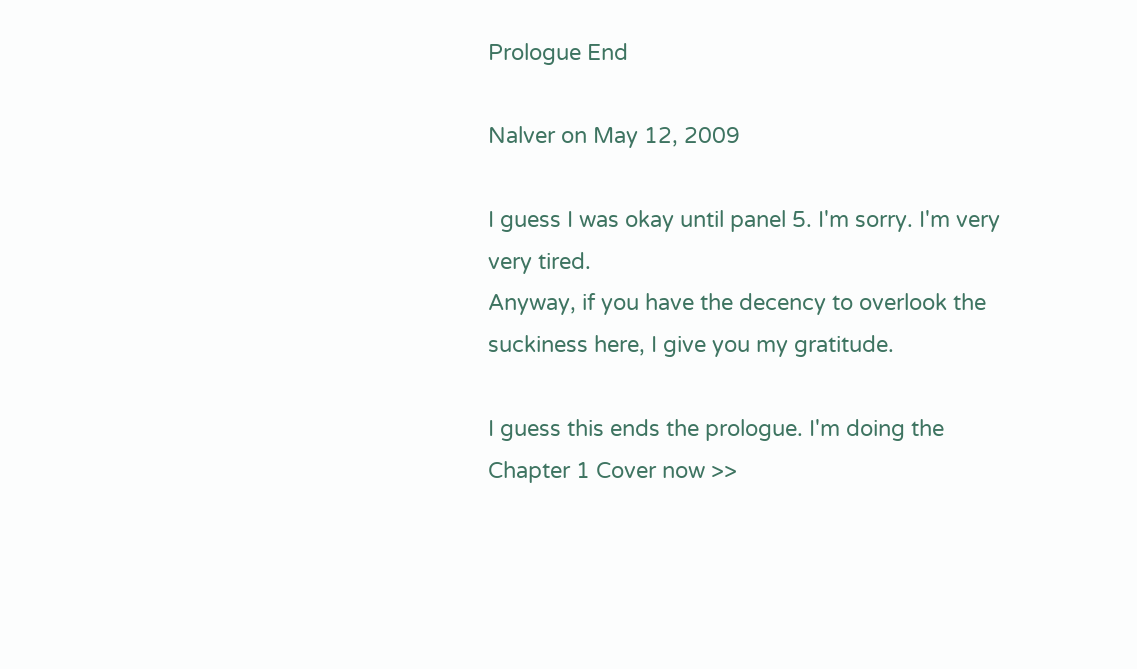Prologue End

Nalver on May 12, 2009

I guess I was okay until panel 5. I'm sorry. I'm very very tired.
Anyway, if you have the decency to overlook the suckiness here, I give you my gratitude.

I guess this ends the prologue. I'm doing the Chapter 1 Cover now >>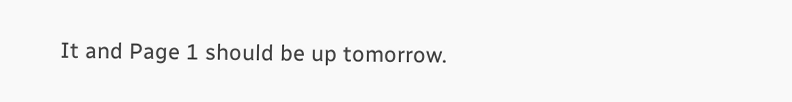It and Page 1 should be up tomorrow.